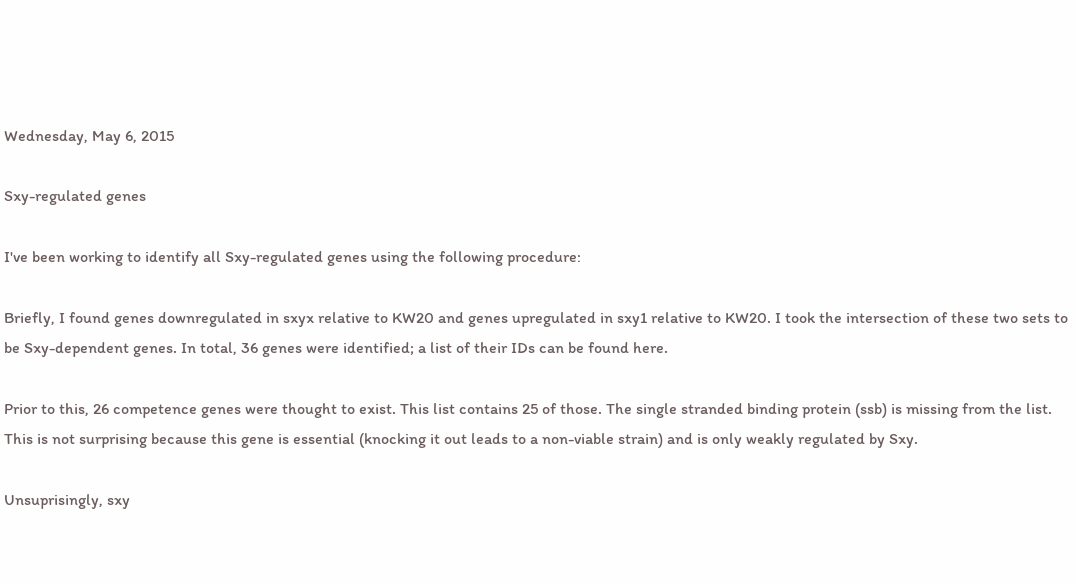Wednesday, May 6, 2015

Sxy-regulated genes

I've been working to identify all Sxy-regulated genes using the following procedure:

Briefly, I found genes downregulated in sxyx relative to KW20 and genes upregulated in sxy1 relative to KW20. I took the intersection of these two sets to be Sxy-dependent genes. In total, 36 genes were identified; a list of their IDs can be found here.

Prior to this, 26 competence genes were thought to exist. This list contains 25 of those. The single stranded binding protein (ssb) is missing from the list. This is not surprising because this gene is essential (knocking it out leads to a non-viable strain) and is only weakly regulated by Sxy.

Unsuprisingly, sxy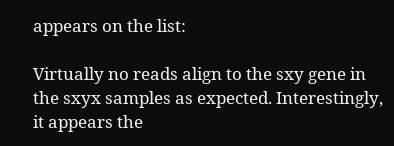appears on the list:

Virtually no reads align to the sxy gene in the sxyx samples as expected. Interestingly, it appears the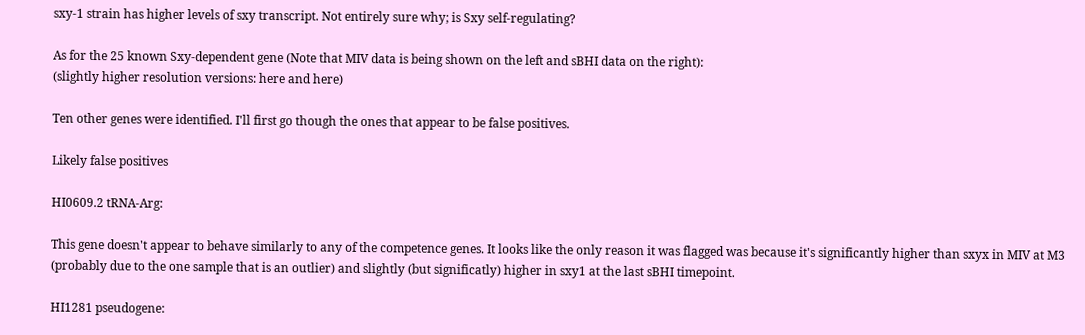sxy-1 strain has higher levels of sxy transcript. Not entirely sure why; is Sxy self-regulating?

As for the 25 known Sxy-dependent gene (Note that MIV data is being shown on the left and sBHI data on the right):
(slightly higher resolution versions: here and here)

Ten other genes were identified. I'll first go though the ones that appear to be false positives.

Likely false positives

HI0609.2 tRNA-Arg:

This gene doesn't appear to behave similarly to any of the competence genes. It looks like the only reason it was flagged was because it's significantly higher than sxyx in MIV at M3 (probably due to the one sample that is an outlier) and slightly (but significatly) higher in sxy1 at the last sBHI timepoint.

HI1281 pseudogene: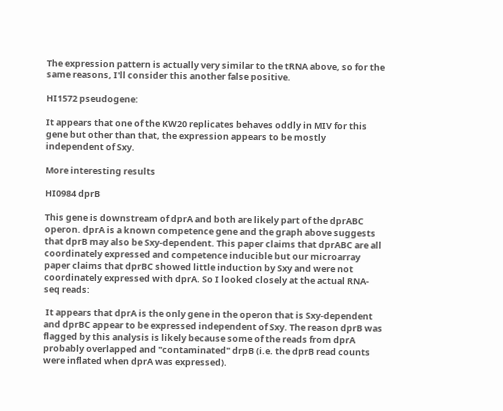The expression pattern is actually very similar to the tRNA above, so for the same reasons, I'll consider this another false positive.

HI1572 pseudogene:

It appears that one of the KW20 replicates behaves oddly in MIV for this gene but other than that, the expression appears to be mostly independent of Sxy.

More interesting results

HI0984 dprB

This gene is downstream of dprA and both are likely part of the dprABC operon. dprA is a known competence gene and the graph above suggests that dprB may also be Sxy-dependent. This paper claims that dprABC are all coordinately expressed and competence inducible but our microarray paper claims that dprBC showed little induction by Sxy and were not coordinately expressed with dprA. So I looked closely at the actual RNA-seq reads:

 It appears that dprA is the only gene in the operon that is Sxy-dependent and dprBC appear to be expressed independent of Sxy. The reason dprB was flagged by this analysis is likely because some of the reads from dprA probably overlapped and "contaminated" drpB (i.e. the dprB read counts were inflated when dprA was expressed).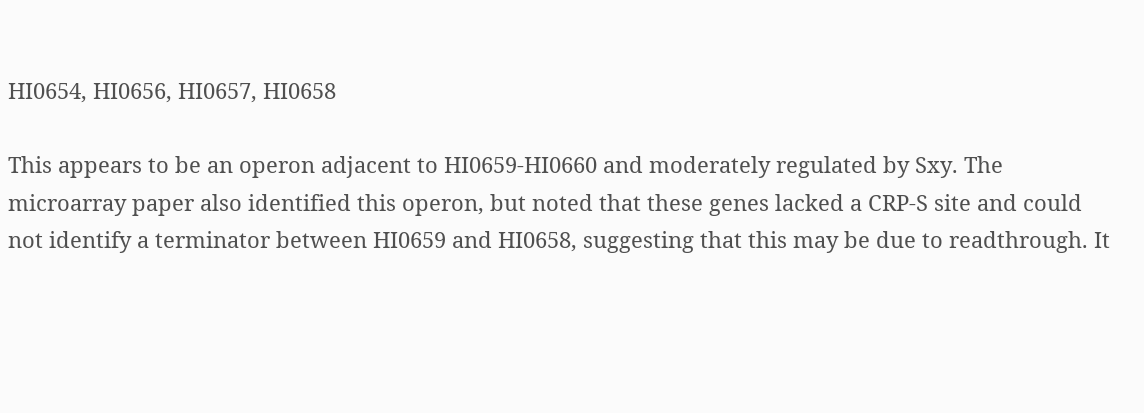HI0654, HI0656, HI0657, HI0658

This appears to be an operon adjacent to HI0659-HI0660 and moderately regulated by Sxy. The microarray paper also identified this operon, but noted that these genes lacked a CRP-S site and could not identify a terminator between HI0659 and HI0658, suggesting that this may be due to readthrough. It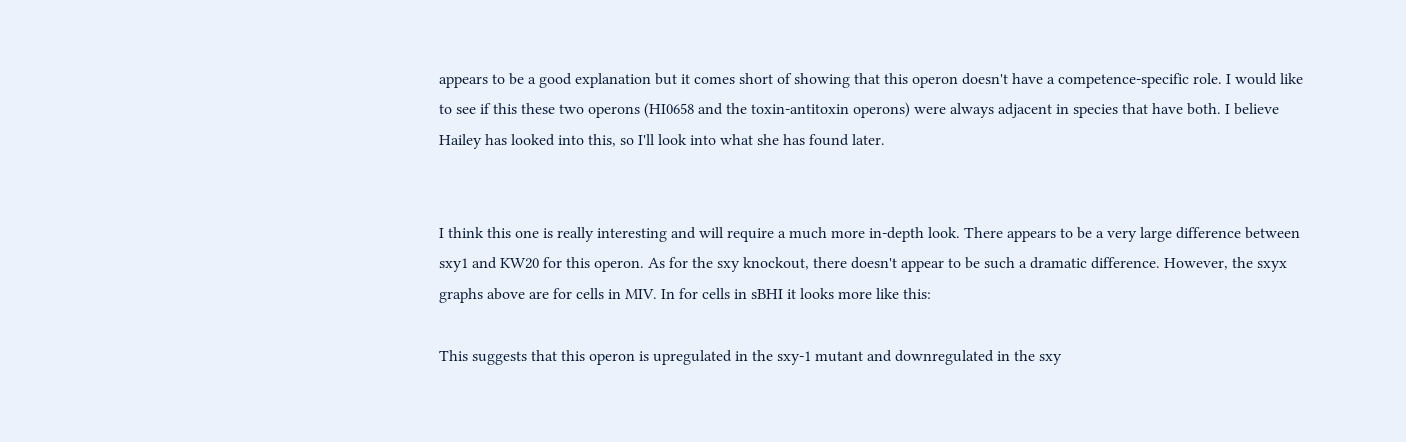appears to be a good explanation but it comes short of showing that this operon doesn't have a competence-specific role. I would like to see if this these two operons (HI0658 and the toxin-antitoxin operons) were always adjacent in species that have both. I believe Hailey has looked into this, so I'll look into what she has found later.


I think this one is really interesting and will require a much more in-depth look. There appears to be a very large difference between sxy1 and KW20 for this operon. As for the sxy knockout, there doesn't appear to be such a dramatic difference. However, the sxyx graphs above are for cells in MIV. In for cells in sBHI it looks more like this:

This suggests that this operon is upregulated in the sxy-1 mutant and downregulated in the sxy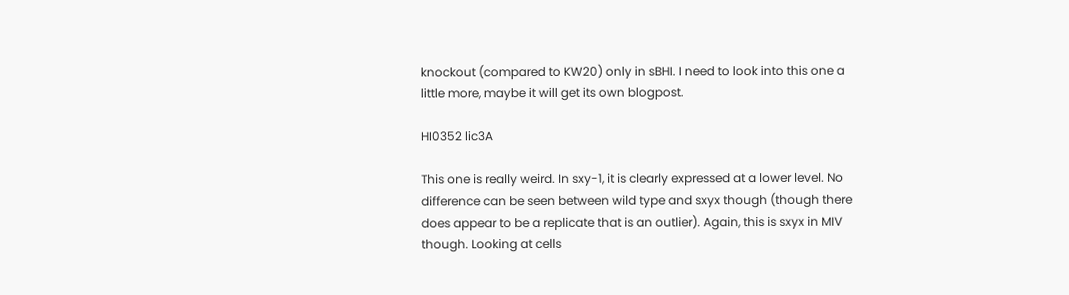knockout (compared to KW20) only in sBHI. I need to look into this one a little more, maybe it will get its own blogpost.

HI0352 lic3A

This one is really weird. In sxy-1, it is clearly expressed at a lower level. No difference can be seen between wild type and sxyx though (though there does appear to be a replicate that is an outlier). Again, this is sxyx in MIV though. Looking at cells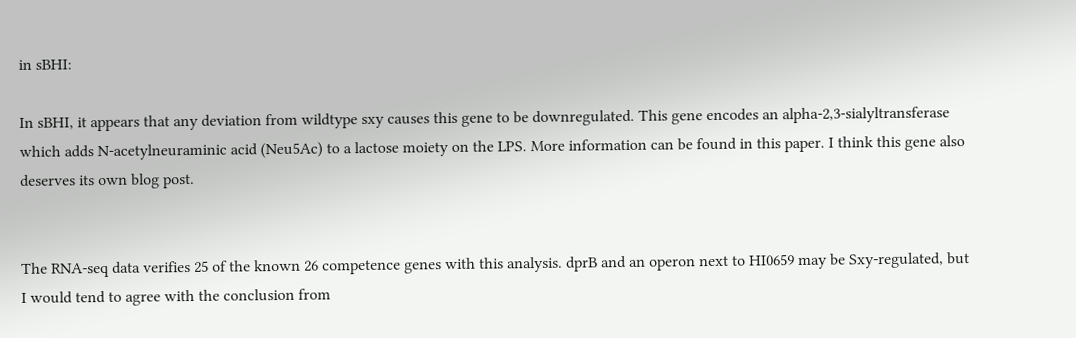in sBHI:

In sBHI, it appears that any deviation from wildtype sxy causes this gene to be downregulated. This gene encodes an alpha-2,3-sialyltransferase which adds N-acetylneuraminic acid (Neu5Ac) to a lactose moiety on the LPS. More information can be found in this paper. I think this gene also deserves its own blog post.


The RNA-seq data verifies 25 of the known 26 competence genes with this analysis. dprB and an operon next to HI0659 may be Sxy-regulated, but I would tend to agree with the conclusion from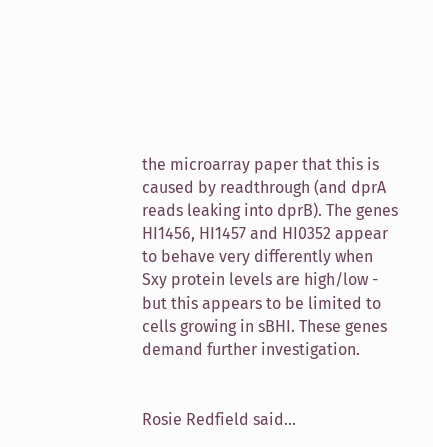the microarray paper that this is caused by readthrough (and dprA reads leaking into dprB). The genes
HI1456, HI1457 and HI0352 appear to behave very differently when Sxy protein levels are high/low - but this appears to be limited to cells growing in sBHI. These genes demand further investigation.


Rosie Redfield said...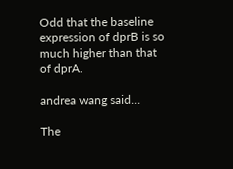Odd that the baseline expression of dprB is so much higher than that of dprA.

andrea wang said...

The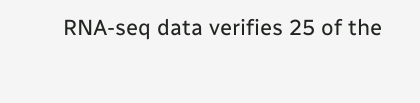RNA-seq data verifies 25 of the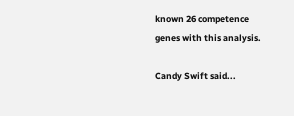known 26 competence genes with this analysis.

Candy Swift said...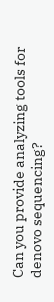Can you provide analyzing tools for denovo sequencing?